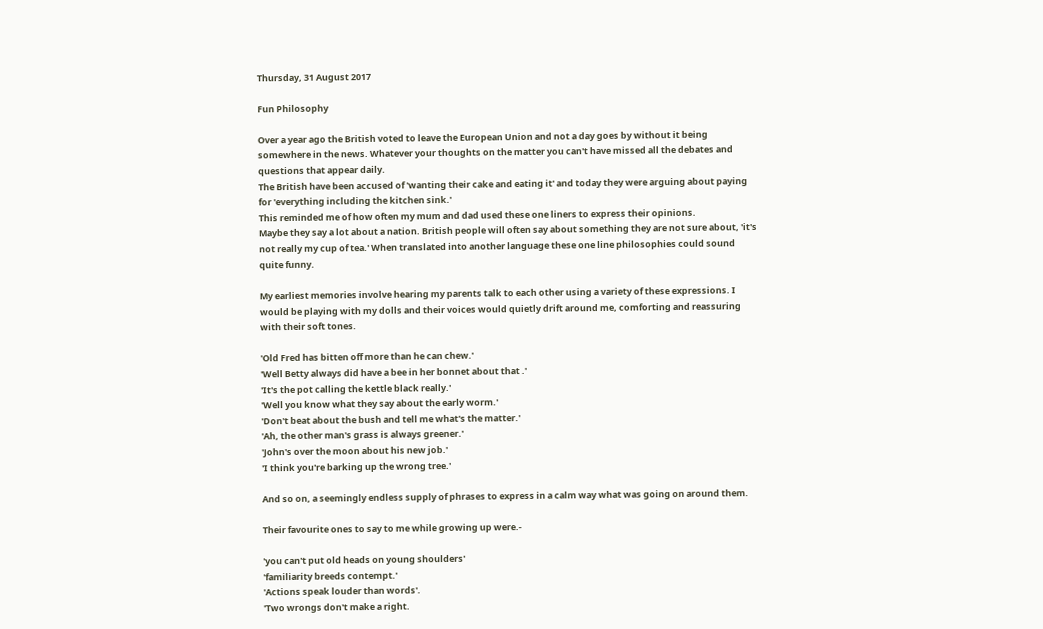Thursday, 31 August 2017

Fun Philosophy

Over a year ago the British voted to leave the European Union and not a day goes by without it being somewhere in the news. Whatever your thoughts on the matter you can't have missed all the debates and questions that appear daily.
The British have been accused of 'wanting their cake and eating it' and today they were arguing about paying for 'everything including the kitchen sink.'
This reminded me of how often my mum and dad used these one liners to express their opinions.
Maybe they say a lot about a nation. British people will often say about something they are not sure about, 'it's not really my cup of tea.' When translated into another language these one line philosophies could sound quite funny.

My earliest memories involve hearing my parents talk to each other using a variety of these expressions. I would be playing with my dolls and their voices would quietly drift around me, comforting and reassuring with their soft tones.

'Old Fred has bitten off more than he can chew.'
'Well Betty always did have a bee in her bonnet about that .'
'It's the pot calling the kettle black really.'
'Well you know what they say about the early worm.'
'Don't beat about the bush and tell me what's the matter.'
'Ah, the other man's grass is always greener.'
'John's over the moon about his new job.'
'I think you're barking up the wrong tree.'

And so on, a seemingly endless supply of phrases to express in a calm way what was going on around them.

Their favourite ones to say to me while growing up were.-

'you can't put old heads on young shoulders'
'familiarity breeds contempt.'
'Actions speak louder than words'.
'Two wrongs don't make a right.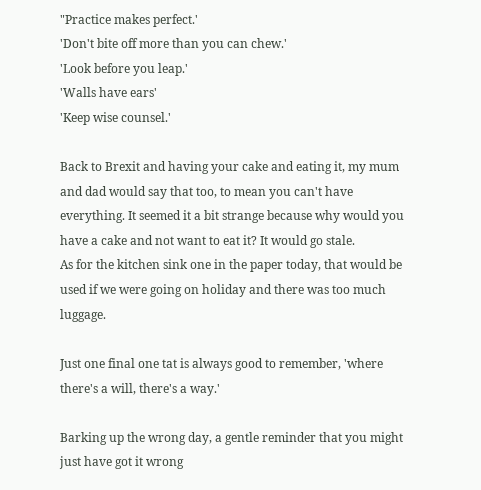"Practice makes perfect.'
'Don't bite off more than you can chew.'
'Look before you leap.'
'Walls have ears'
'Keep wise counsel.'

Back to Brexit and having your cake and eating it, my mum and dad would say that too, to mean you can't have everything. It seemed it a bit strange because why would you have a cake and not want to eat it? It would go stale.
As for the kitchen sink one in the paper today, that would be used if we were going on holiday and there was too much luggage.

Just one final one tat is always good to remember, 'where there's a will, there's a way.'

Barking up the wrong day, a gentle reminder that you might just have got it wrong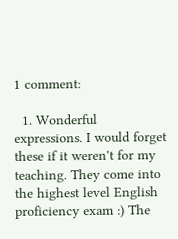1 comment:

  1. Wonderful expressions. I would forget these if it weren't for my teaching. They come into the highest level English proficiency exam :) The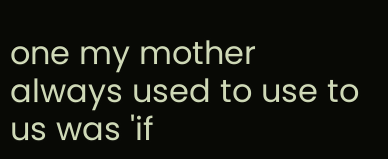one my mother always used to use to us was 'if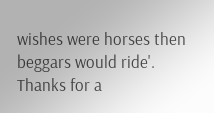wishes were horses then beggars would ride'. Thanks for a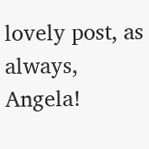lovely post, as always, Angela!